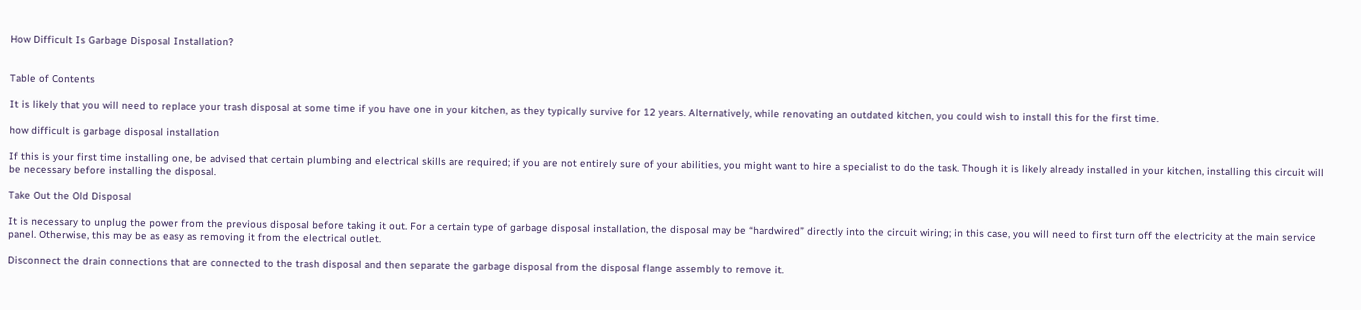How Difficult Is Garbage Disposal Installation?


Table of Contents

It is likely that you will need to replace your trash disposal at some time if you have one in your kitchen, as they typically survive for 12 years. Alternatively, while renovating an outdated kitchen, you could wish to install this for the first time.

how difficult is garbage disposal installation

If this is your first time installing one, be advised that certain plumbing and electrical skills are required; if you are not entirely sure of your abilities, you might want to hire a specialist to do the task. Though it is likely already installed in your kitchen, installing this circuit will be necessary before installing the disposal.

Take Out the Old Disposal

It is necessary to unplug the power from the previous disposal before taking it out. For a certain type of garbage disposal installation, the disposal may be “hardwired” directly into the circuit wiring; in this case, you will need to first turn off the electricity at the main service panel. Otherwise, this may be as easy as removing it from the electrical outlet.

Disconnect the drain connections that are connected to the trash disposal and then separate the garbage disposal from the disposal flange assembly to remove it.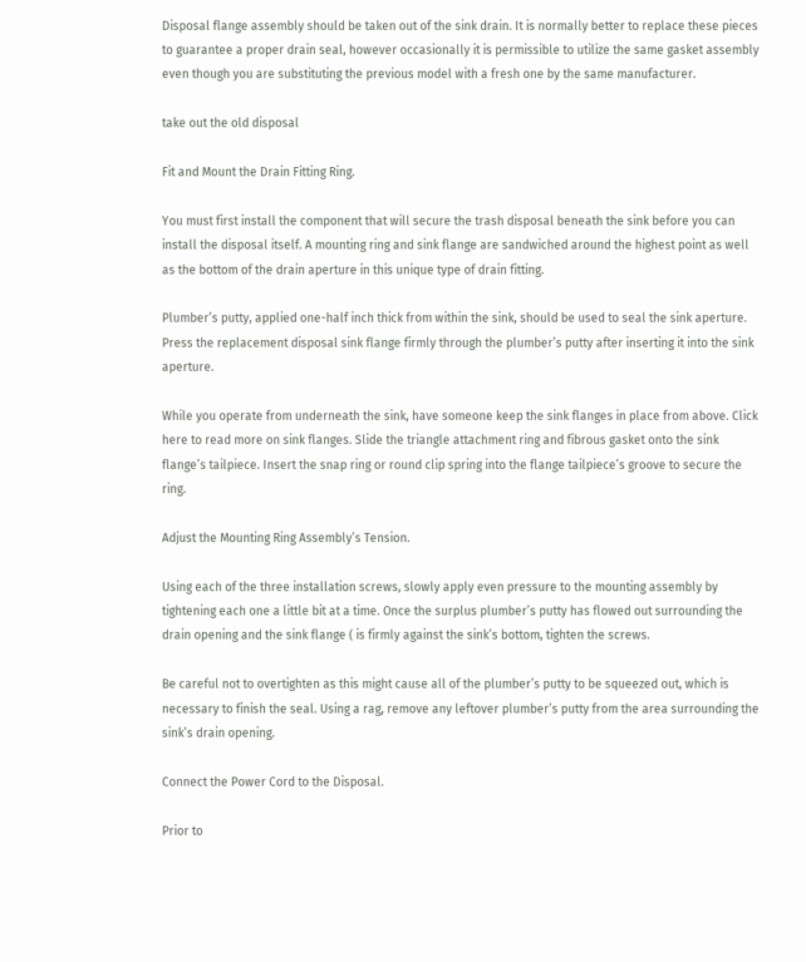Disposal flange assembly should be taken out of the sink drain. It is normally better to replace these pieces to guarantee a proper drain seal, however occasionally it is permissible to utilize the same gasket assembly even though you are substituting the previous model with a fresh one by the same manufacturer.

take out the old disposal

Fit and Mount the Drain Fitting Ring.

You must first install the component that will secure the trash disposal beneath the sink before you can install the disposal itself. A mounting ring and sink flange are sandwiched around the highest point as well as the bottom of the drain aperture in this unique type of drain fitting.

Plumber’s putty, applied one-half inch thick from within the sink, should be used to seal the sink aperture. Press the replacement disposal sink flange firmly through the plumber’s putty after inserting it into the sink aperture.

While you operate from underneath the sink, have someone keep the sink flanges in place from above. Click here to read more on sink flanges. Slide the triangle attachment ring and fibrous gasket onto the sink flange’s tailpiece. Insert the snap ring or round clip spring into the flange tailpiece’s groove to secure the ring.

Adjust the Mounting Ring Assembly’s Tension.

Using each of the three installation screws, slowly apply even pressure to the mounting assembly by tightening each one a little bit at a time. Once the surplus plumber’s putty has flowed out surrounding the drain opening and the sink flange ( is firmly against the sink’s bottom, tighten the screws.

Be careful not to overtighten as this might cause all of the plumber’s putty to be squeezed out, which is necessary to finish the seal. Using a rag, remove any leftover plumber’s putty from the area surrounding the sink’s drain opening.

Connect the Power Cord to the Disposal.

Prior to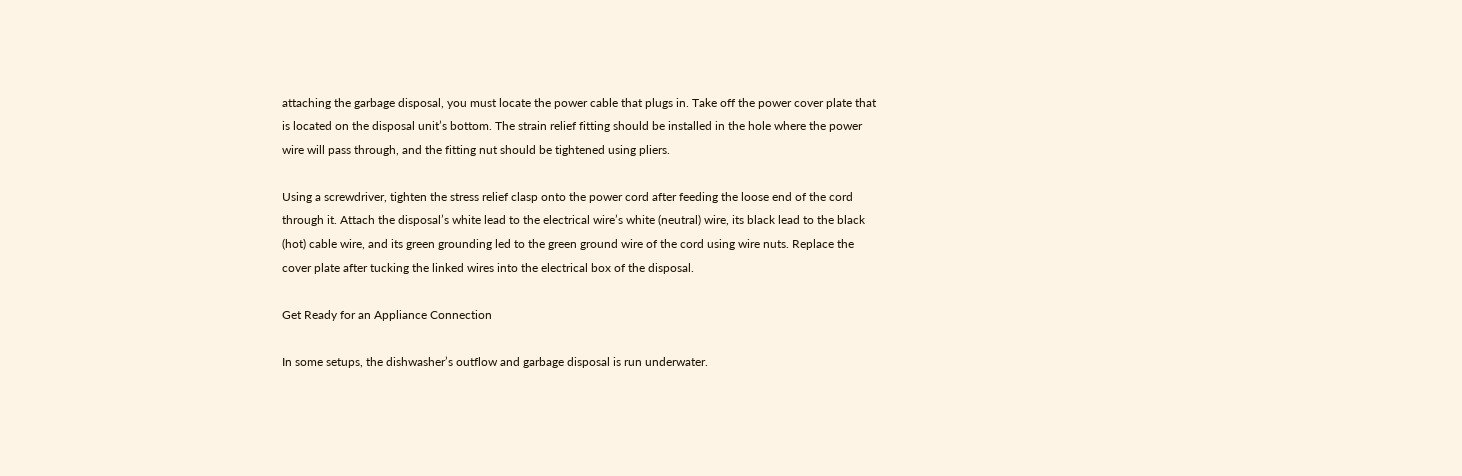attaching the garbage disposal, you must locate the power cable that plugs in. Take off the power cover plate that is located on the disposal unit’s bottom. The strain relief fitting should be installed in the hole where the power wire will pass through, and the fitting nut should be tightened using pliers.

Using a screwdriver, tighten the stress relief clasp onto the power cord after feeding the loose end of the cord through it. Attach the disposal’s white lead to the electrical wire’s white (neutral) wire, its black lead to the black (hot) cable wire, and its green grounding led to the green ground wire of the cord using wire nuts. Replace the cover plate after tucking the linked wires into the electrical box of the disposal.

Get Ready for an Appliance Connection

In some setups, the dishwasher’s outflow and garbage disposal is run underwater.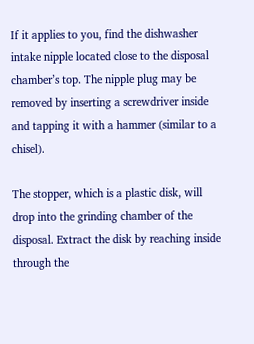If it applies to you, find the dishwasher intake nipple located close to the disposal chamber’s top. The nipple plug may be removed by inserting a screwdriver inside and tapping it with a hammer (similar to a chisel).

The stopper, which is a plastic disk, will drop into the grinding chamber of the disposal. Extract the disk by reaching inside through the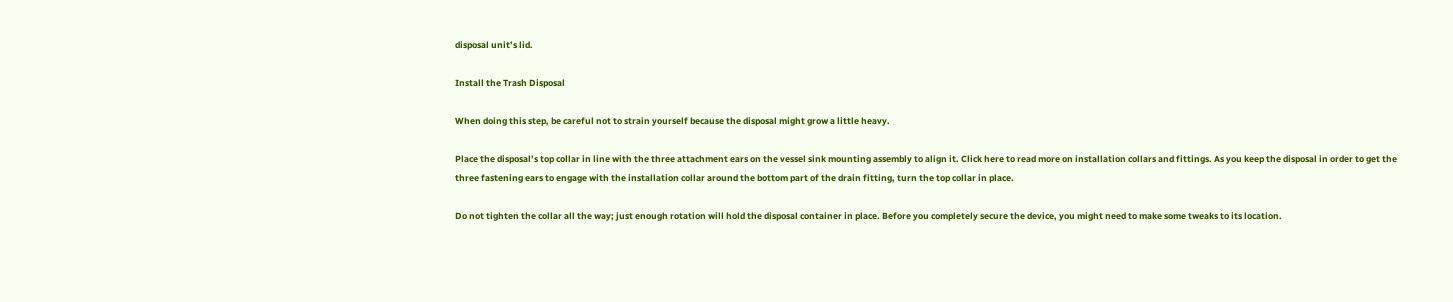disposal unit’s lid.

Install the Trash Disposal

When doing this step, be careful not to strain yourself because the disposal might grow a little heavy.

Place the disposal’s top collar in line with the three attachment ears on the vessel sink mounting assembly to align it. Click here to read more on installation collars and fittings. As you keep the disposal in order to get the three fastening ears to engage with the installation collar around the bottom part of the drain fitting, turn the top collar in place.

Do not tighten the collar all the way; just enough rotation will hold the disposal container in place. Before you completely secure the device, you might need to make some tweaks to its location.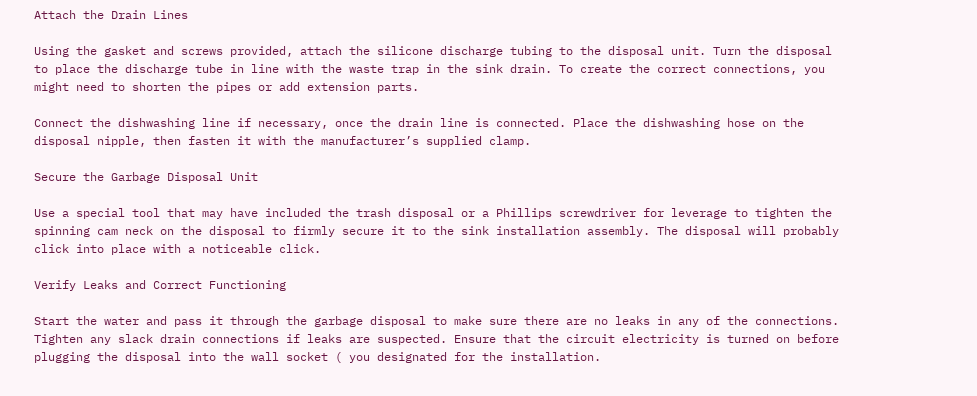Attach the Drain Lines

Using the gasket and screws provided, attach the silicone discharge tubing to the disposal unit. Turn the disposal to place the discharge tube in line with the waste trap in the sink drain. To create the correct connections, you might need to shorten the pipes or add extension parts.

Connect the dishwashing line if necessary, once the drain line is connected. Place the dishwashing hose on the disposal nipple, then fasten it with the manufacturer’s supplied clamp.

Secure the Garbage Disposal Unit

Use a special tool that may have included the trash disposal or a Phillips screwdriver for leverage to tighten the spinning cam neck on the disposal to firmly secure it to the sink installation assembly. The disposal will probably click into place with a noticeable click.

Verify Leaks and Correct Functioning

Start the water and pass it through the garbage disposal to make sure there are no leaks in any of the connections. Tighten any slack drain connections if leaks are suspected. Ensure that the circuit electricity is turned on before plugging the disposal into the wall socket ( you designated for the installation.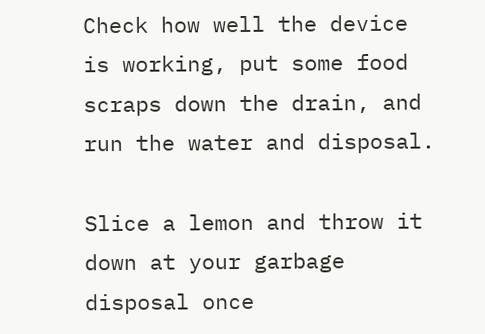Check how well the device is working, put some food scraps down the drain, and run the water and disposal.

Slice a lemon and throw it down at your garbage disposal once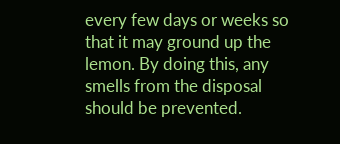every few days or weeks so that it may ground up the lemon. By doing this, any smells from the disposal should be prevented.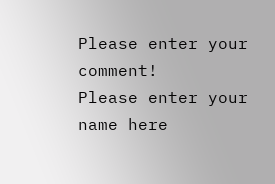Please enter your comment!
Please enter your name here